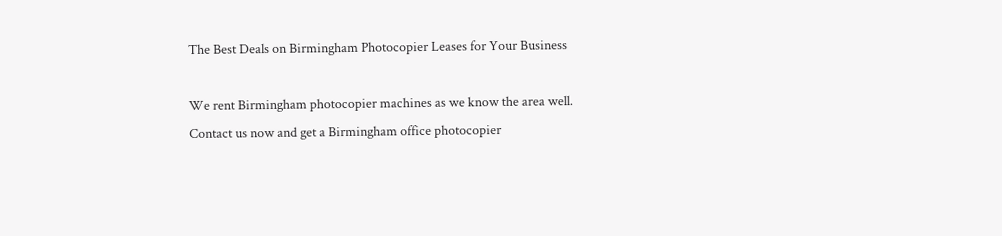The Best Deals on Birmingham Photocopier Leases for Your Business

We rent Birmingham photocopier machines as we know the area well. Contact us now and get a Birmingham office photocopier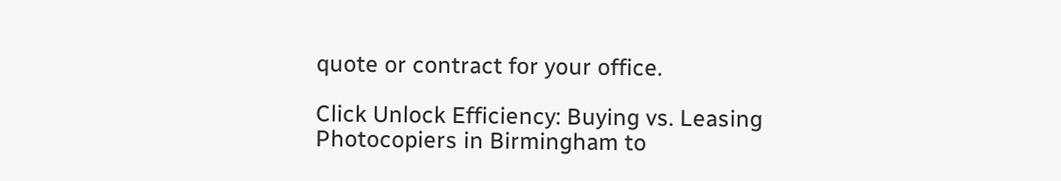quote or contract for your office.

Click Unlock Efficiency: Buying vs. Leasing Photocopiers in Birmingham to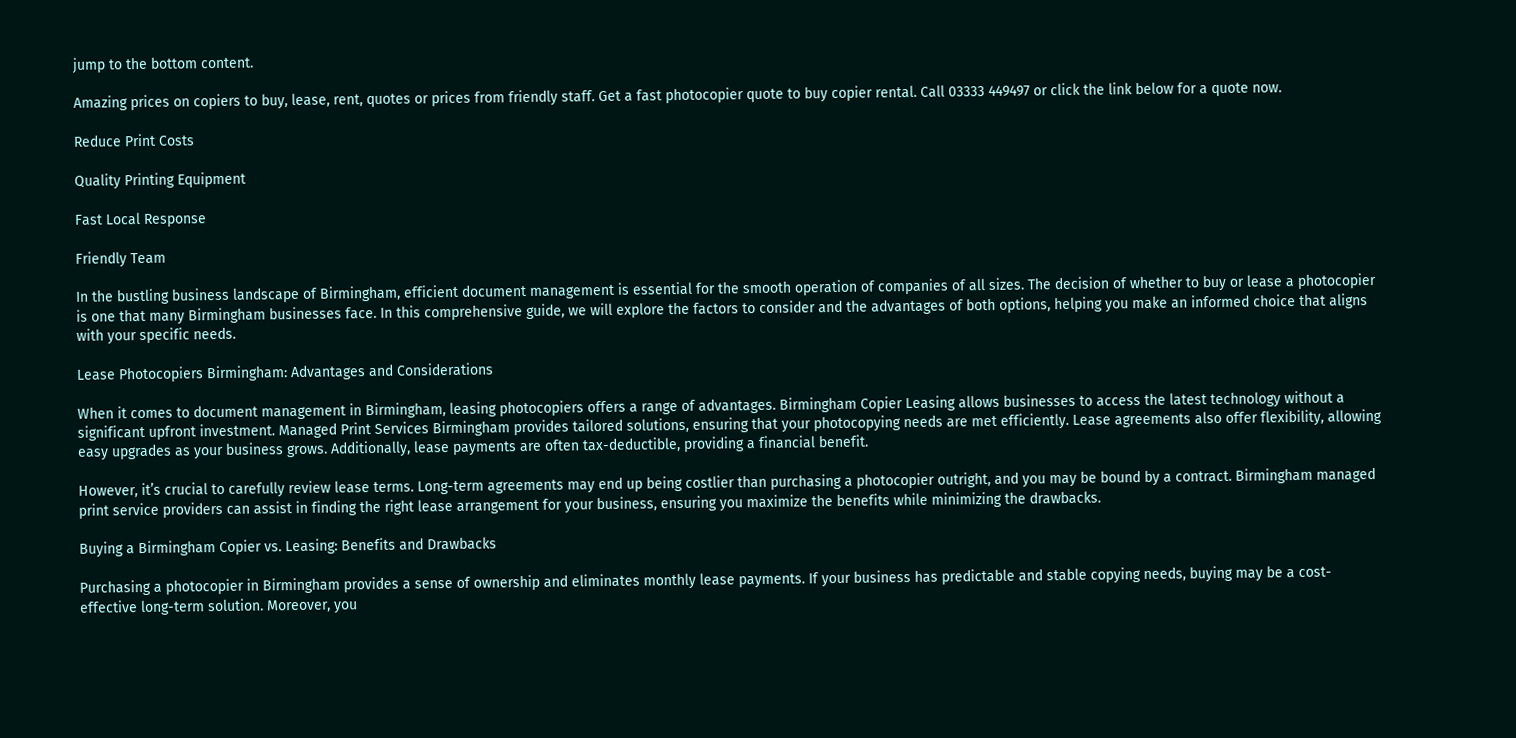jump to the bottom content.

Amazing prices on copiers to buy, lease, rent, quotes or prices from friendly staff. Get a fast photocopier quote to buy copier rental. Call 03333 449497 or click the link below for a quote now.

Reduce Print Costs

Quality Printing Equipment

Fast Local Response

Friendly Team

In the bustling business landscape of Birmingham, efficient document management is essential for the smooth operation of companies of all sizes. The decision of whether to buy or lease a photocopier is one that many Birmingham businesses face. In this comprehensive guide, we will explore the factors to consider and the advantages of both options, helping you make an informed choice that aligns with your specific needs.

Lease Photocopiers Birmingham: Advantages and Considerations

When it comes to document management in Birmingham, leasing photocopiers offers a range of advantages. Birmingham Copier Leasing allows businesses to access the latest technology without a significant upfront investment. Managed Print Services Birmingham provides tailored solutions, ensuring that your photocopying needs are met efficiently. Lease agreements also offer flexibility, allowing easy upgrades as your business grows. Additionally, lease payments are often tax-deductible, providing a financial benefit.

However, it’s crucial to carefully review lease terms. Long-term agreements may end up being costlier than purchasing a photocopier outright, and you may be bound by a contract. Birmingham managed print service providers can assist in finding the right lease arrangement for your business, ensuring you maximize the benefits while minimizing the drawbacks.

Buying a Birmingham Copier vs. Leasing: Benefits and Drawbacks

Purchasing a photocopier in Birmingham provides a sense of ownership and eliminates monthly lease payments. If your business has predictable and stable copying needs, buying may be a cost-effective long-term solution. Moreover, you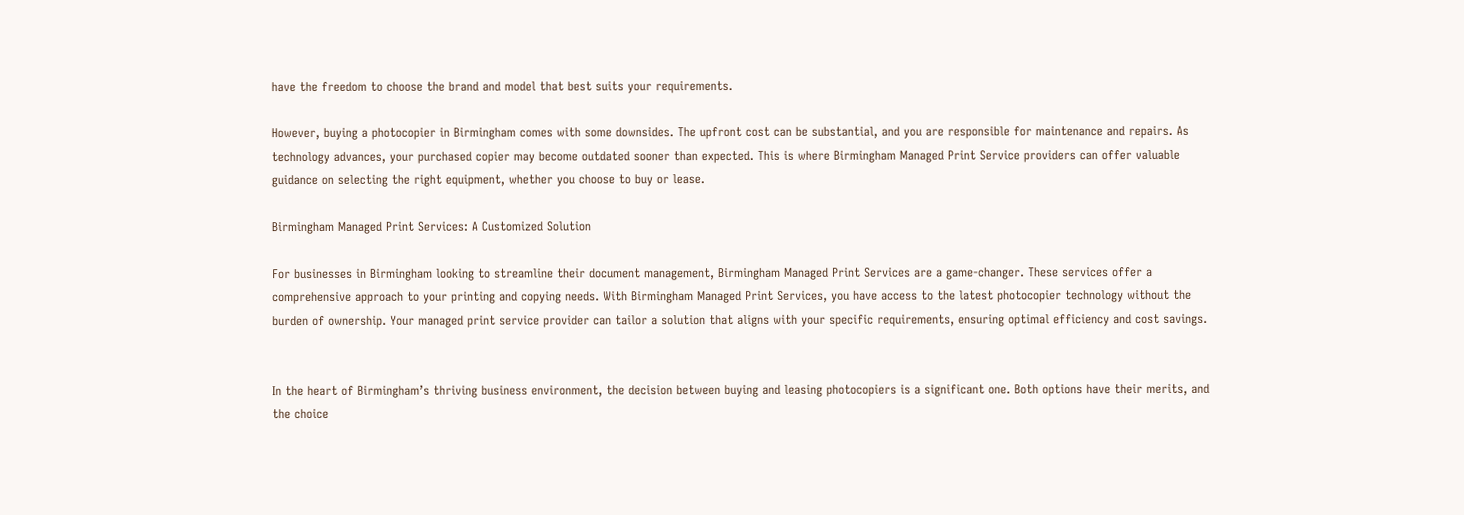have the freedom to choose the brand and model that best suits your requirements.

However, buying a photocopier in Birmingham comes with some downsides. The upfront cost can be substantial, and you are responsible for maintenance and repairs. As technology advances, your purchased copier may become outdated sooner than expected. This is where Birmingham Managed Print Service providers can offer valuable guidance on selecting the right equipment, whether you choose to buy or lease.

Birmingham Managed Print Services: A Customized Solution

For businesses in Birmingham looking to streamline their document management, Birmingham Managed Print Services are a game-changer. These services offer a comprehensive approach to your printing and copying needs. With Birmingham Managed Print Services, you have access to the latest photocopier technology without the burden of ownership. Your managed print service provider can tailor a solution that aligns with your specific requirements, ensuring optimal efficiency and cost savings.


In the heart of Birmingham’s thriving business environment, the decision between buying and leasing photocopiers is a significant one. Both options have their merits, and the choice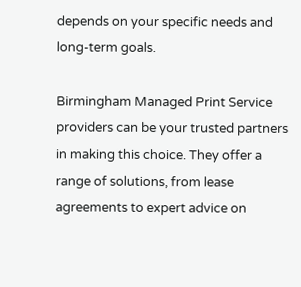depends on your specific needs and long-term goals.

Birmingham Managed Print Service providers can be your trusted partners in making this choice. They offer a range of solutions, from lease agreements to expert advice on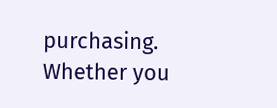purchasing. Whether you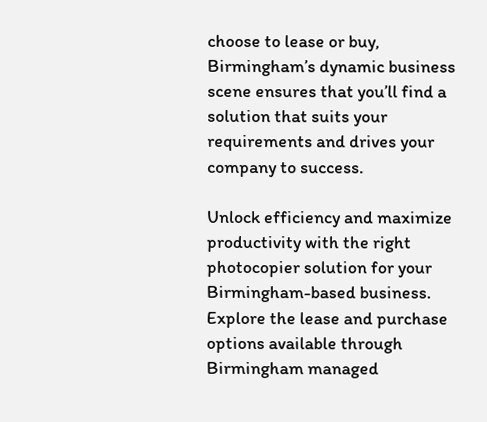choose to lease or buy, Birmingham’s dynamic business scene ensures that you’ll find a solution that suits your requirements and drives your company to success.

Unlock efficiency and maximize productivity with the right photocopier solution for your Birmingham-based business. Explore the lease and purchase options available through Birmingham managed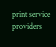print service providers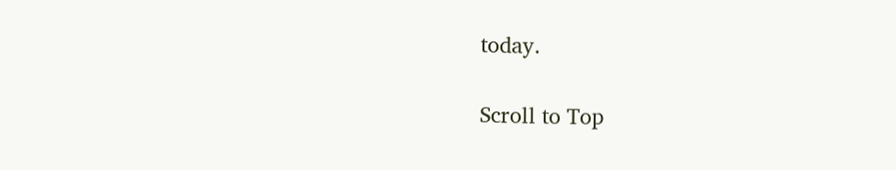today.

Scroll to Top